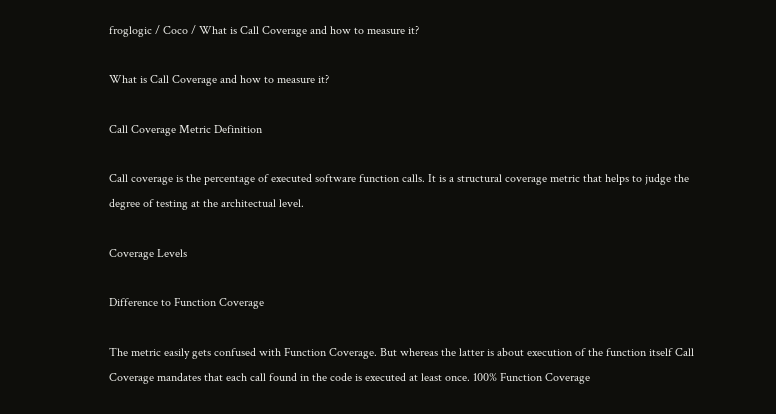froglogic / Coco / What is Call Coverage and how to measure it?

What is Call Coverage and how to measure it?

Call Coverage Metric Definition

Call coverage is the percentage of executed software function calls. It is a structural coverage metric that helps to judge the degree of testing at the architectual level.

Coverage Levels

Difference to Function Coverage

The metric easily gets confused with Function Coverage. But whereas the latter is about execution of the function itself Call Coverage mandates that each call found in the code is executed at least once. 100% Function Coverage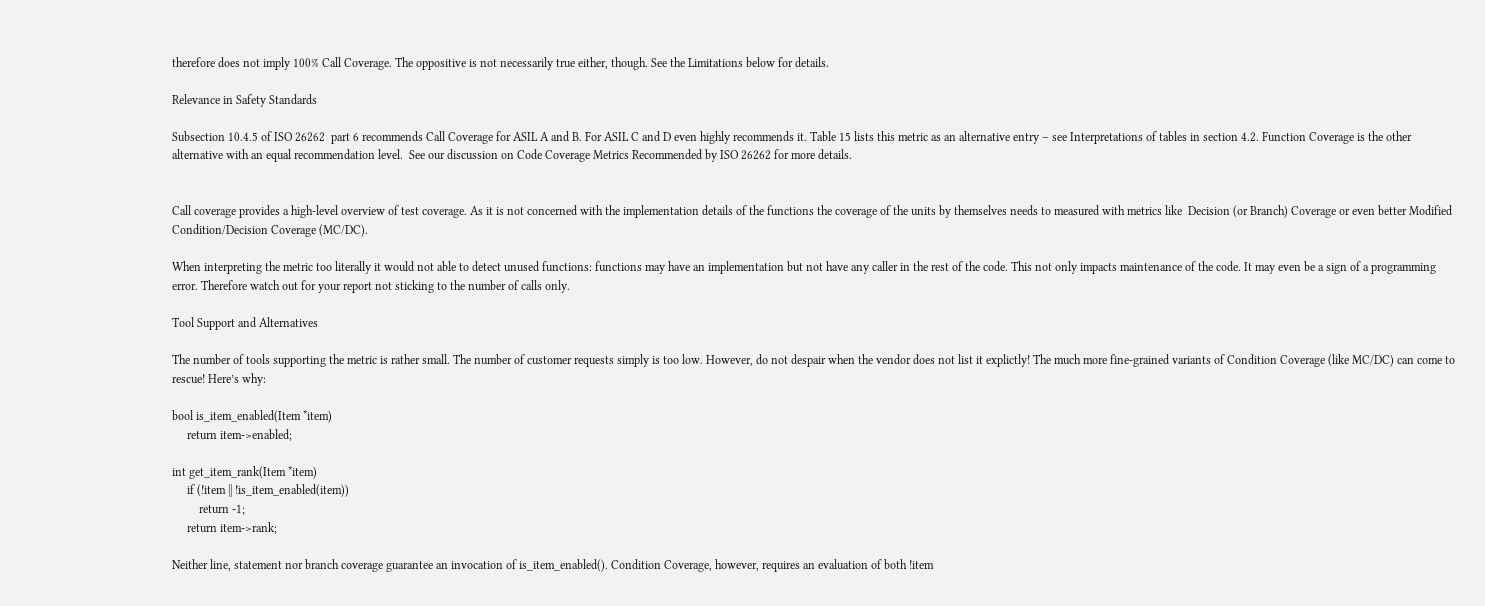therefore does not imply 100% Call Coverage. The oppositive is not necessarily true either, though. See the Limitations below for details.

Relevance in Safety Standards

Subsection 10.4.5 of ISO 26262  part 6 recommends Call Coverage for ASIL A and B. For ASIL C and D even highly recommends it. Table 15 lists this metric as an alternative entry – see Interpretations of tables in section 4.2. Function Coverage is the other alternative with an equal recommendation level.  See our discussion on Code Coverage Metrics Recommended by ISO 26262 for more details.


Call coverage provides a high-level overview of test coverage. As it is not concerned with the implementation details of the functions the coverage of the units by themselves needs to measured with metrics like  Decision (or Branch) Coverage or even better Modified Condition/Decision Coverage (MC/DC).

When interpreting the metric too literally it would not able to detect unused functions: functions may have an implementation but not have any caller in the rest of the code. This not only impacts maintenance of the code. It may even be a sign of a programming error. Therefore watch out for your report not sticking to the number of calls only.

Tool Support and Alternatives

The number of tools supporting the metric is rather small. The number of customer requests simply is too low. However, do not despair when the vendor does not list it explictly! The much more fine-grained variants of Condition Coverage (like MC/DC) can come to rescue! Here’s why:

bool is_item_enabled(Item *item)
     return item->enabled;

int get_item_rank(Item *item)
     if (!item || !is_item_enabled(item))
         return -1;
     return item->rank;

Neither line, statement nor branch coverage guarantee an invocation of is_item_enabled(). Condition Coverage, however, requires an evaluation of both !item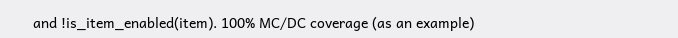and !is_item_enabled(item). 100% MC/DC coverage (as an example)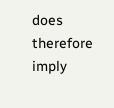does therefore imply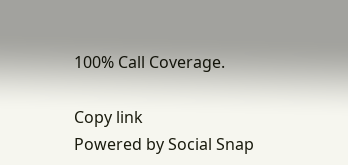100% Call Coverage.

Copy link
Powered by Social Snap